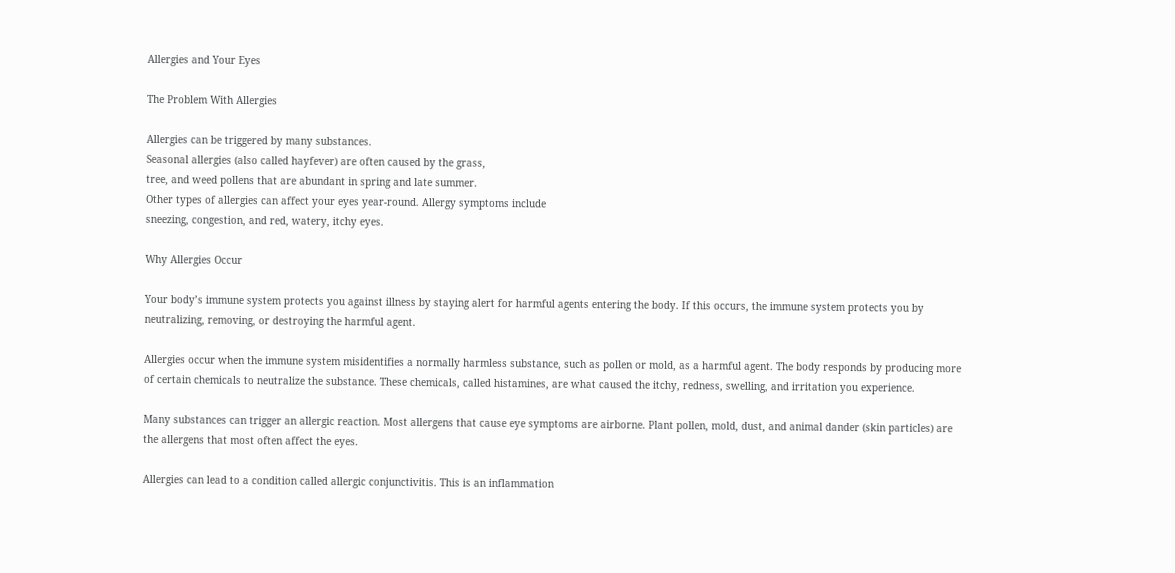Allergies and Your Eyes

The Problem With Allergies

Allergies can be triggered by many substances.
Seasonal allergies (also called hayfever) are often caused by the grass,
tree, and weed pollens that are abundant in spring and late summer.
Other types of allergies can affect your eyes year-round. Allergy symptoms include
sneezing, congestion, and red, watery, itchy eyes.

Why Allergies Occur

Your body’s immune system protects you against illness by staying alert for harmful agents entering the body. If this occurs, the immune system protects you by neutralizing, removing, or destroying the harmful agent.

Allergies occur when the immune system misidentifies a normally harmless substance, such as pollen or mold, as a harmful agent. The body responds by producing more of certain chemicals to neutralize the substance. These chemicals, called histamines, are what caused the itchy, redness, swelling, and irritation you experience.

Many substances can trigger an allergic reaction. Most allergens that cause eye symptoms are airborne. Plant pollen, mold, dust, and animal dander (skin particles) are the allergens that most often affect the eyes.

Allergies can lead to a condition called allergic conjunctivitis. This is an inflammation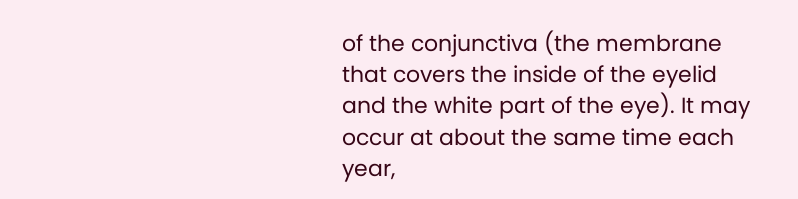of the conjunctiva (the membrane that covers the inside of the eyelid and the white part of the eye). It may occur at about the same time each year,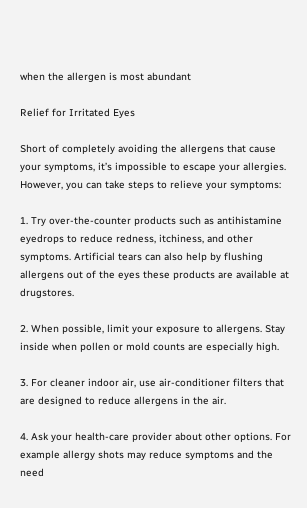when the allergen is most abundant

Relief for Irritated Eyes

Short of completely avoiding the allergens that cause your symptoms, it’s impossible to escape your allergies. However, you can take steps to relieve your symptoms:

1. Try over-the-counter products such as antihistamine eyedrops to reduce redness, itchiness, and other symptoms. Artificial tears can also help by flushing allergens out of the eyes these products are available at drugstores.

2. When possible, limit your exposure to allergens. Stay inside when pollen or mold counts are especially high.

3. For cleaner indoor air, use air-conditioner filters that are designed to reduce allergens in the air.

4. Ask your health-care provider about other options. For example allergy shots may reduce symptoms and the need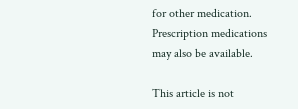for other medication. Prescription medications may also be available.

This article is not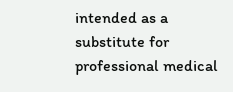intended as a substitute for professional medical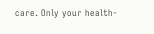care. Only your health-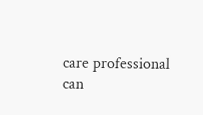care professional can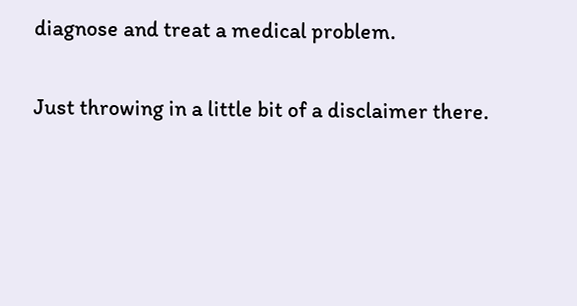diagnose and treat a medical problem.

Just throwing in a little bit of a disclaimer there.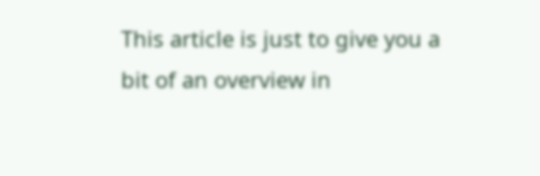This article is just to give you a bit of an overview in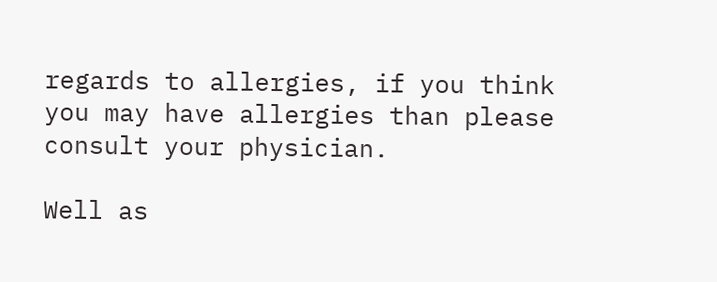regards to allergies, if you think you may have allergies than please consult your physician.

Well as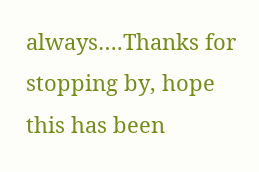always….Thanks for stopping by, hope this has been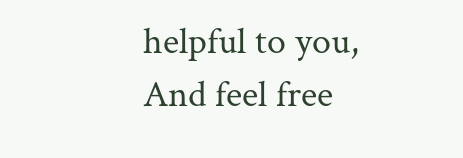helpful to you,
And feel free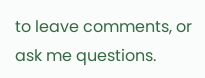to leave comments, or ask me questions.